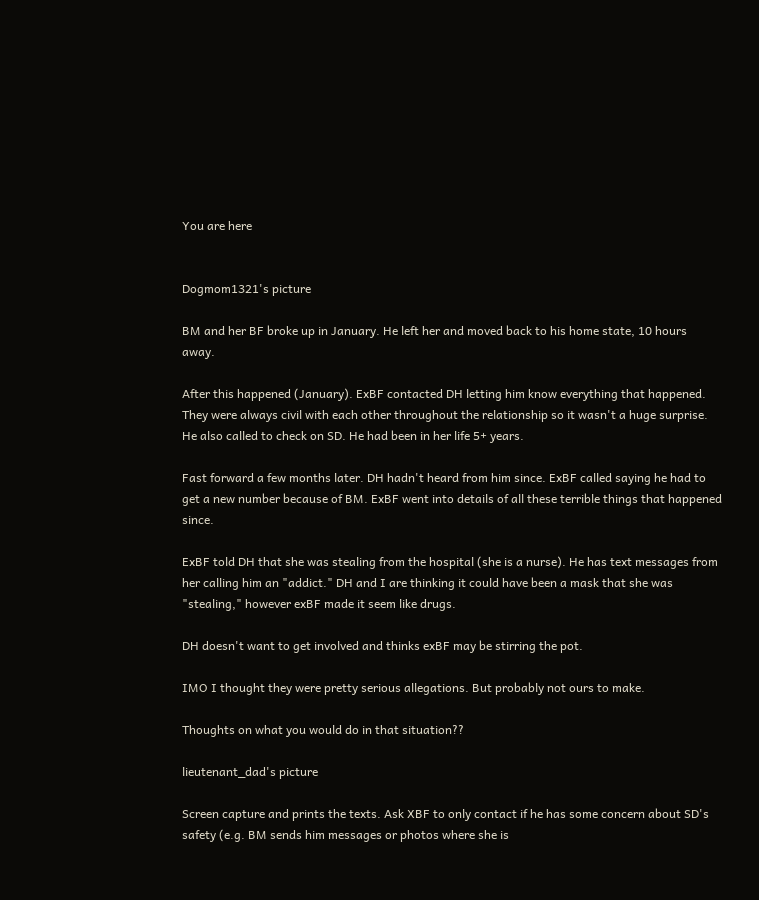You are here


Dogmom1321's picture

BM and her BF broke up in January. He left her and moved back to his home state, 10 hours away.

After this happened (January). ExBF contacted DH letting him know everything that happened. They were always civil with each other throughout the relationship so it wasn't a huge surprise. He also called to check on SD. He had been in her life 5+ years.

Fast forward a few months later. DH hadn't heard from him since. ExBF called saying he had to get a new number because of BM. ExBF went into details of all these terrible things that happened since.

ExBF told DH that she was stealing from the hospital (she is a nurse). He has text messages from her calling him an "addict." DH and I are thinking it could have been a mask that she was "stealing," however exBF made it seem like drugs.

DH doesn't want to get involved and thinks exBF may be stirring the pot.

IMO I thought they were pretty serious allegations. But probably not ours to make.

Thoughts on what you would do in that situation??

lieutenant_dad's picture

Screen capture and prints the texts. Ask XBF to only contact if he has some concern about SD's safety (e.g. BM sends him messages or photos where she is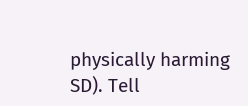physically harming SD). Tell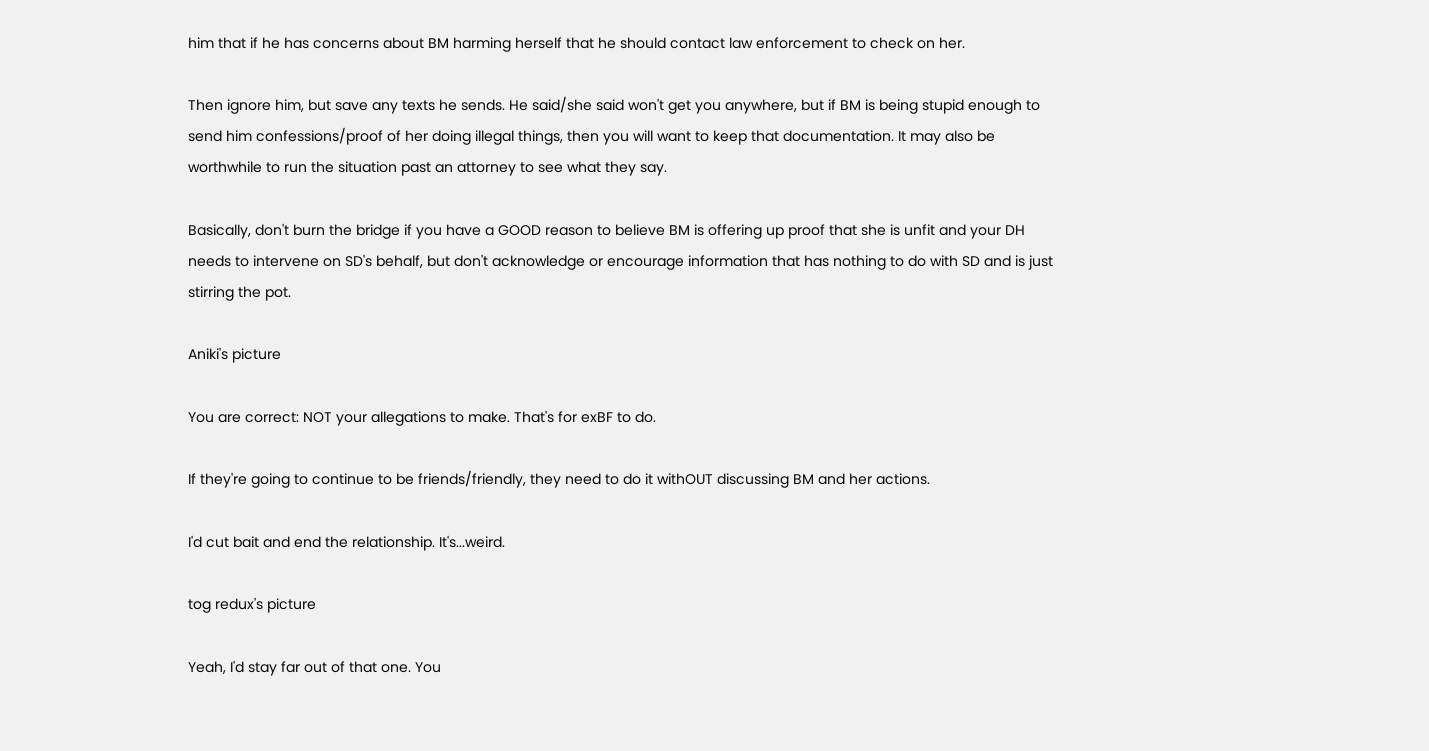him that if he has concerns about BM harming herself that he should contact law enforcement to check on her.

Then ignore him, but save any texts he sends. He said/she said won't get you anywhere, but if BM is being stupid enough to send him confessions/proof of her doing illegal things, then you will want to keep that documentation. It may also be worthwhile to run the situation past an attorney to see what they say.

Basically, don't burn the bridge if you have a GOOD reason to believe BM is offering up proof that she is unfit and your DH needs to intervene on SD's behalf, but don't acknowledge or encourage information that has nothing to do with SD and is just stirring the pot.

Aniki's picture

You are correct: NOT your allegations to make. That's for exBF to do.

If they're going to continue to be friends/friendly, they need to do it withOUT discussing BM and her actions.

I'd cut bait and end the relationship. It's...weird.

tog redux's picture

Yeah, I'd stay far out of that one. You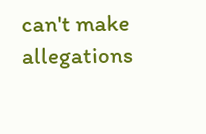can't make allegations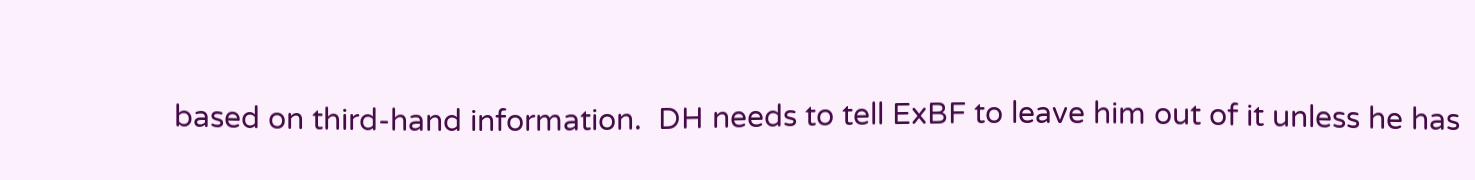based on third-hand information.  DH needs to tell ExBF to leave him out of it unless he has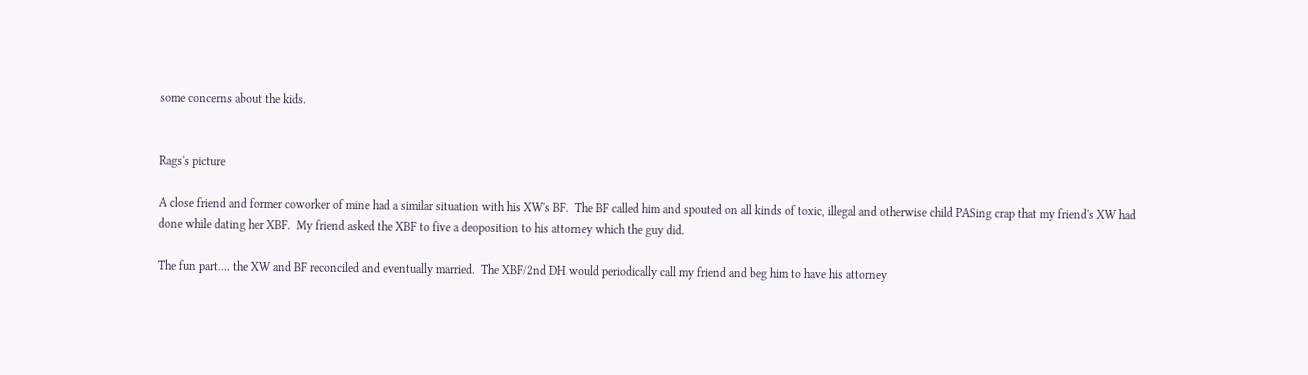some concerns about the kids.


Rags's picture

A close friend and former coworker of mine had a similar situation with his XW's BF.  The BF called him and spouted on all kinds of toxic, illegal and otherwise child PASing crap that my friend's XW had done while dating her XBF.  My friend asked the XBF to five a deoposition to his attorney which the guy did.

The fun part.... the XW and BF reconciled and eventually married.  The XBF/2nd DH would periodically call my friend and beg him to have his attorney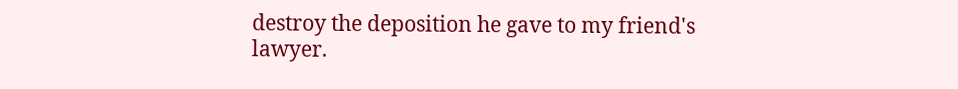destroy the deposition he gave to my friend's lawyer.